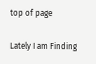top of page

Lately I am Finding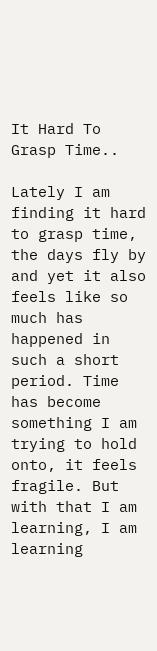It Hard To Grasp Time..

Lately I am finding it hard to grasp time, the days fly by and yet it also feels like so much has happened in such a short period. Time has become something I am trying to hold onto, it feels fragile. But with that I am learning, I am learning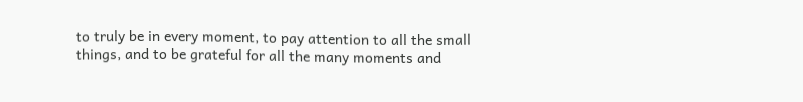to truly be in every moment, to pay attention to all the small things, and to be grateful for all the many moments and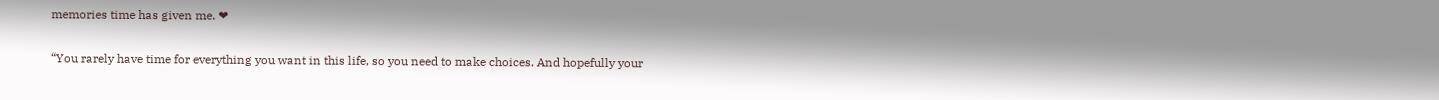memories time has given me. ❤

“You rarely have time for everything you want in this life, so you need to make choices. And hopefully your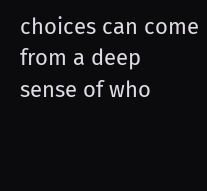choices can come from a deep sense of who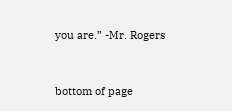you are.” -Mr. Rogers


bottom of page